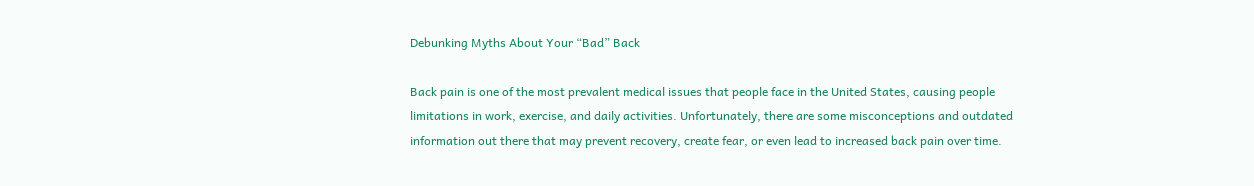Debunking Myths About Your “Bad” Back

Back pain is one of the most prevalent medical issues that people face in the United States, causing people limitations in work, exercise, and daily activities. Unfortunately, there are some misconceptions and outdated information out there that may prevent recovery, create fear, or even lead to increased back pain over time.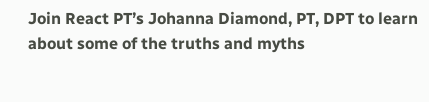Join React PT’s Johanna Diamond, PT, DPT to learn about some of the truths and myths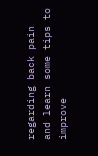regarding back pain and learn some tips to improve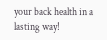your back health in a lasting way!